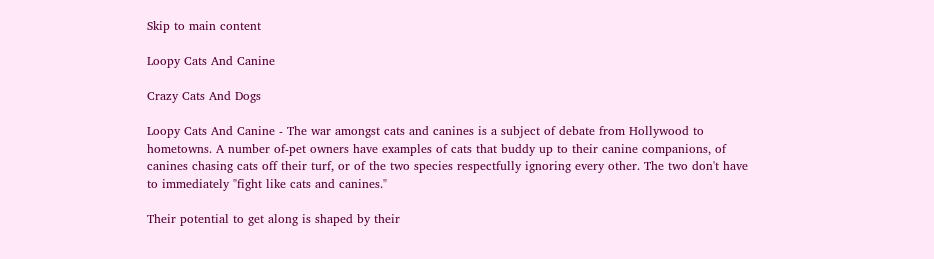Skip to main content

Loopy Cats And Canine

Crazy Cats And Dogs

Loopy Cats And Canine - The war amongst cats and canines is a subject of debate from Hollywood to hometowns. A number of-pet owners have examples of cats that buddy up to their canine companions, of canines chasing cats off their turf, or of the two species respectfully ignoring every other. The two don't have to immediately "fight like cats and canines."

Their potential to get along is shaped by their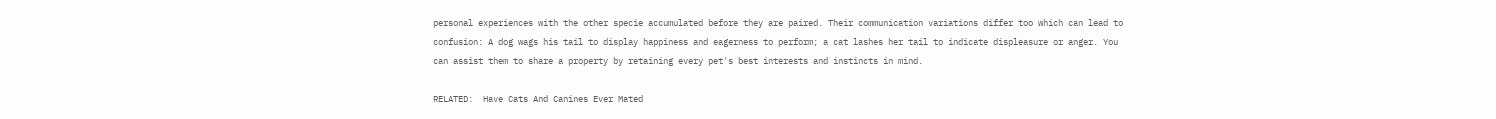personal experiences with the other specie accumulated before they are paired. Their communication variations differ too which can lead to confusion: A dog wags his tail to display happiness and eagerness to perform; a cat lashes her tail to indicate displeasure or anger. You can assist them to share a property by retaining every pet's best interests and instincts in mind.

RELATED:  Have Cats And Canines Ever Mated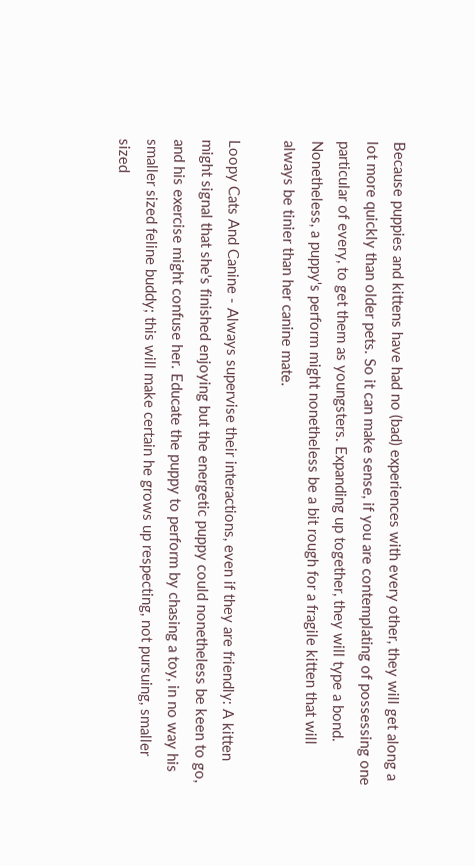Because puppies and kittens have had no (bad) experiences with every other, they will get along a lot more quickly than older pets. So it can make sense, if you are contemplating of possessing one particular of every, to get them as youngsters. Expanding up together, they will type a bond. Nonetheless, a puppy's perform might nonetheless be a bit rough for a fragile kitten that will always be tinier than her canine mate.

Loopy Cats And Canine - Always supervise their interactions, even if they are friendly: A kitten might signal that she's finished enjoying but the energetic puppy could nonetheless be keen to go, and his exercise might confuse her. Educate the puppy to perform by chasing a toy, in no way his smaller sized feline buddy; this will make certain he grows up respecting, not pursuing, smaller sized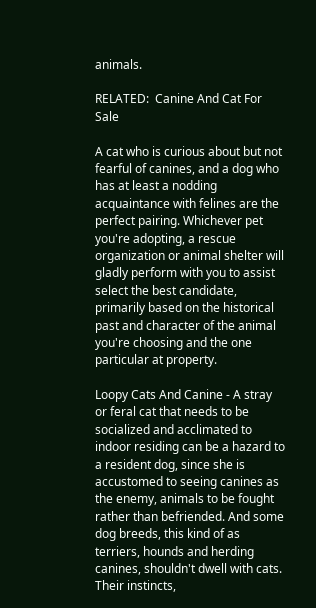animals.

RELATED:  Canine And Cat For Sale

A cat who is curious about but not fearful of canines, and a dog who has at least a nodding acquaintance with felines are the perfect pairing. Whichever pet you're adopting, a rescue organization or animal shelter will gladly perform with you to assist select the best candidate, primarily based on the historical past and character of the animal you're choosing and the one particular at property.

Loopy Cats And Canine - A stray or feral cat that needs to be socialized and acclimated to indoor residing can be a hazard to a resident dog, since she is accustomed to seeing canines as the enemy, animals to be fought rather than befriended. And some dog breeds, this kind of as terriers, hounds and herding canines, shouldn't dwell with cats. Their instincts,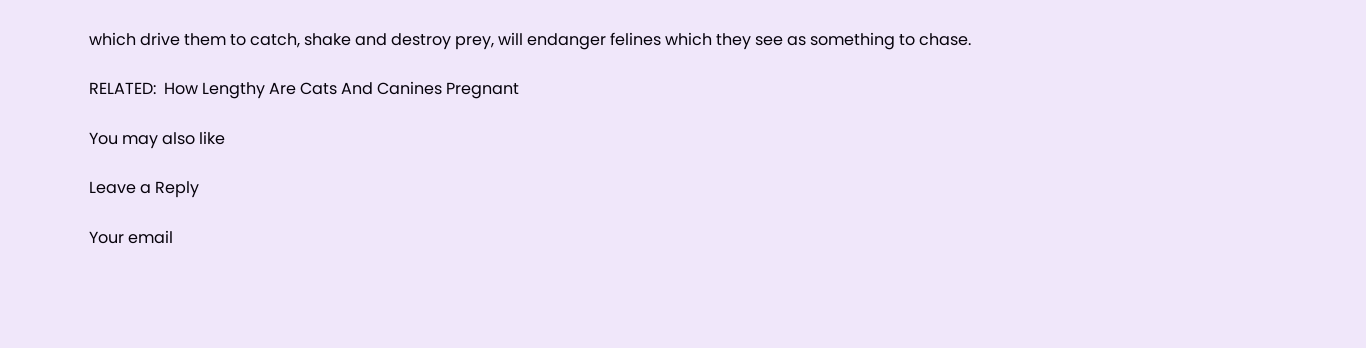which drive them to catch, shake and destroy prey, will endanger felines which they see as something to chase.

RELATED:  How Lengthy Are Cats And Canines Pregnant

You may also like

Leave a Reply

Your email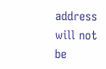address will not be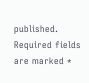published. Required fields are marked *